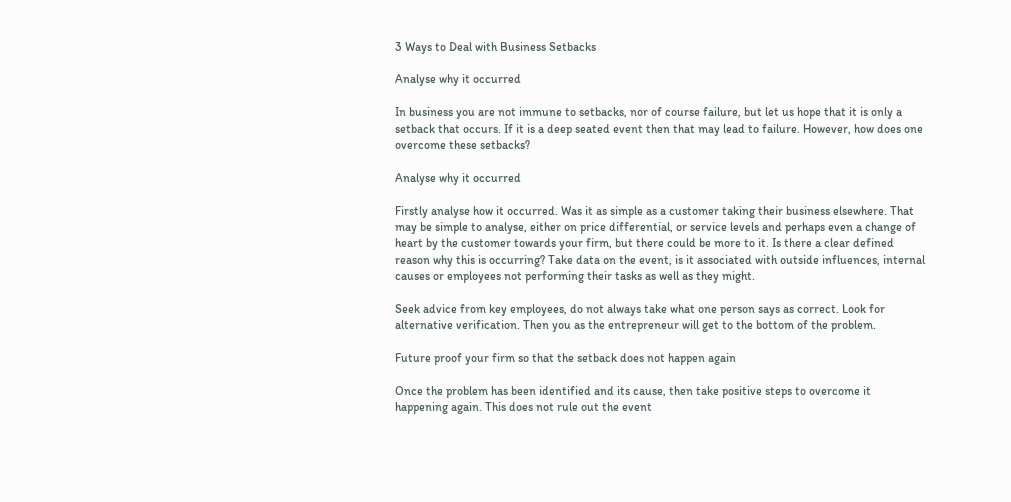3 Ways to Deal with Business Setbacks

Analyse why it occurred

In business you are not immune to setbacks, nor of course failure, but let us hope that it is only a setback that occurs. If it is a deep seated event then that may lead to failure. However, how does one overcome these setbacks?

Analyse why it occurred

Firstly analyse how it occurred. Was it as simple as a customer taking their business elsewhere. That may be simple to analyse, either on price differential, or service levels and perhaps even a change of heart by the customer towards your firm, but there could be more to it. Is there a clear defined reason why this is occurring? Take data on the event, is it associated with outside influences, internal causes or employees not performing their tasks as well as they might.

Seek advice from key employees, do not always take what one person says as correct. Look for alternative verification. Then you as the entrepreneur will get to the bottom of the problem.

Future proof your firm so that the setback does not happen again

Once the problem has been identified and its cause, then take positive steps to overcome it happening again. This does not rule out the event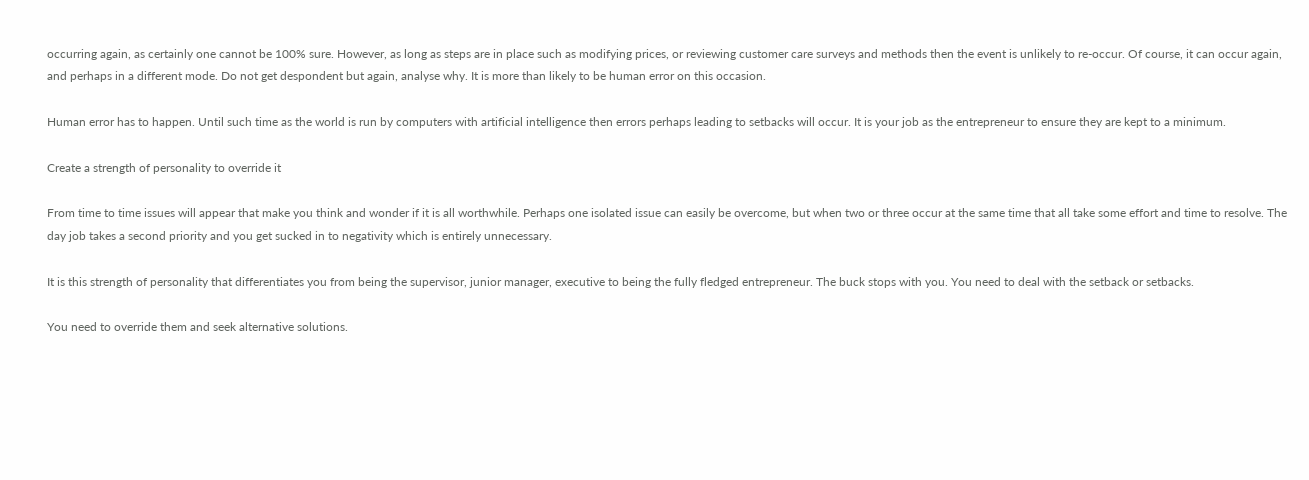occurring again, as certainly one cannot be 100% sure. However, as long as steps are in place such as modifying prices, or reviewing customer care surveys and methods then the event is unlikely to re-occur. Of course, it can occur again, and perhaps in a different mode. Do not get despondent but again, analyse why. It is more than likely to be human error on this occasion.

Human error has to happen. Until such time as the world is run by computers with artificial intelligence then errors perhaps leading to setbacks will occur. It is your job as the entrepreneur to ensure they are kept to a minimum.

Create a strength of personality to override it

From time to time issues will appear that make you think and wonder if it is all worthwhile. Perhaps one isolated issue can easily be overcome, but when two or three occur at the same time that all take some effort and time to resolve. The day job takes a second priority and you get sucked in to negativity which is entirely unnecessary.

It is this strength of personality that differentiates you from being the supervisor, junior manager, executive to being the fully fledged entrepreneur. The buck stops with you. You need to deal with the setback or setbacks.

You need to override them and seek alternative solutions.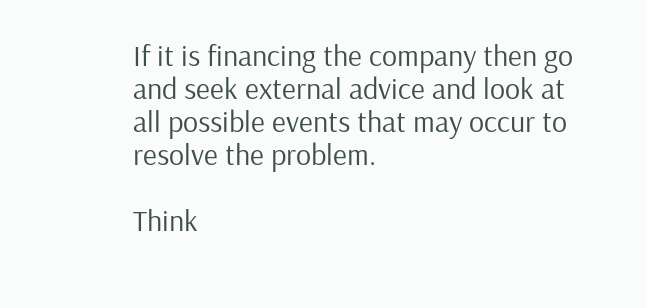If it is financing the company then go and seek external advice and look at all possible events that may occur to resolve the problem.

Think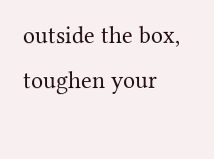outside the box, toughen your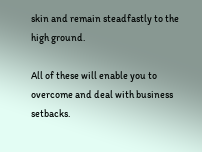skin and remain steadfastly to the high ground.

All of these will enable you to overcome and deal with business setbacks.